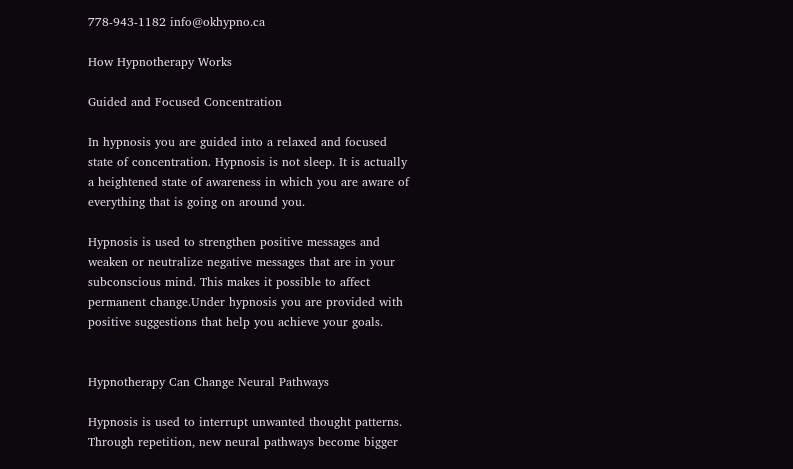778-943-1182 info@okhypno.ca

How Hypnotherapy Works

Guided and Focused Concentration

In hypnosis you are guided into a relaxed and focused state of concentration. Hypnosis is not sleep. It is actually a heightened state of awareness in which you are aware of everything that is going on around you.

Hypnosis is used to strengthen positive messages and weaken or neutralize negative messages that are in your subconscious mind. This makes it possible to affect permanent change.Under hypnosis you are provided with positive suggestions that help you achieve your goals.


Hypnotherapy Can Change Neural Pathways

Hypnosis is used to interrupt unwanted thought patterns. Through repetition, new neural pathways become bigger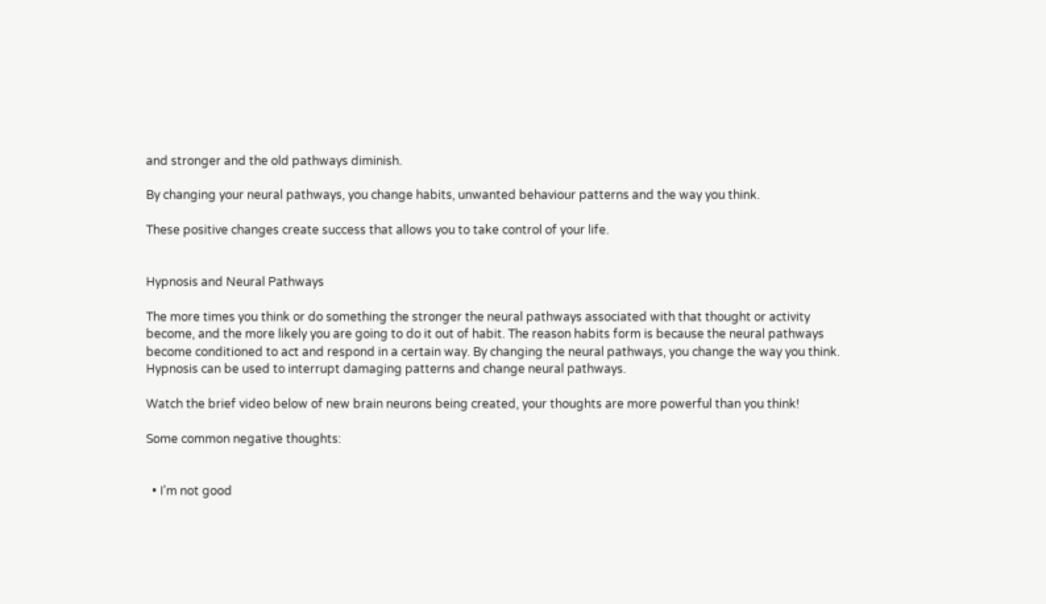and stronger and the old pathways diminish.

By changing your neural pathways, you change habits, unwanted behaviour patterns and the way you think.

These positive changes create success that allows you to take control of your life.


Hypnosis and Neural Pathways

The more times you think or do something the stronger the neural pathways associated with that thought or activity become, and the more likely you are going to do it out of habit. The reason habits form is because the neural pathways become conditioned to act and respond in a certain way. By changing the neural pathways, you change the way you think. Hypnosis can be used to interrupt damaging patterns and change neural pathways.

Watch the brief video below of new brain neurons being created, your thoughts are more powerful than you think!

Some common negative thoughts:


  • I’m not good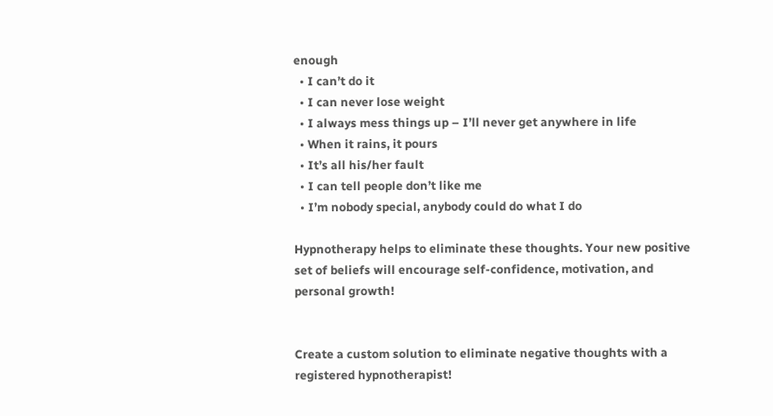enough
  • I can’t do it
  • I can never lose weight
  • I always mess things up – I’ll never get anywhere in life
  • When it rains, it pours
  • It’s all his/her fault
  • I can tell people don’t like me
  • I’m nobody special, anybody could do what I do

Hypnotherapy helps to eliminate these thoughts. Your new positive set of beliefs will encourage self-confidence, motivation, and personal growth!


Create a custom solution to eliminate negative thoughts with a registered hypnotherapist!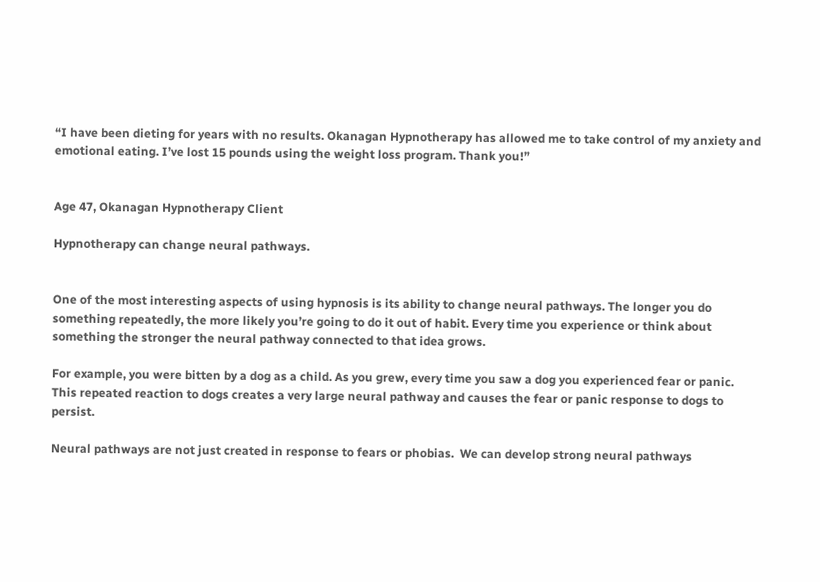“I have been dieting for years with no results. Okanagan Hypnotherapy has allowed me to take control of my anxiety and emotional eating. I’ve lost 15 pounds using the weight loss program. Thank you!”


Age 47, Okanagan Hypnotherapy Client

Hypnotherapy can change neural pathways.


One of the most interesting aspects of using hypnosis is its ability to change neural pathways. The longer you do something repeatedly, the more likely you’re going to do it out of habit. Every time you experience or think about something the stronger the neural pathway connected to that idea grows.

For example, you were bitten by a dog as a child. As you grew, every time you saw a dog you experienced fear or panic. This repeated reaction to dogs creates a very large neural pathway and causes the fear or panic response to dogs to persist.

Neural pathways are not just created in response to fears or phobias.  We can develop strong neural pathways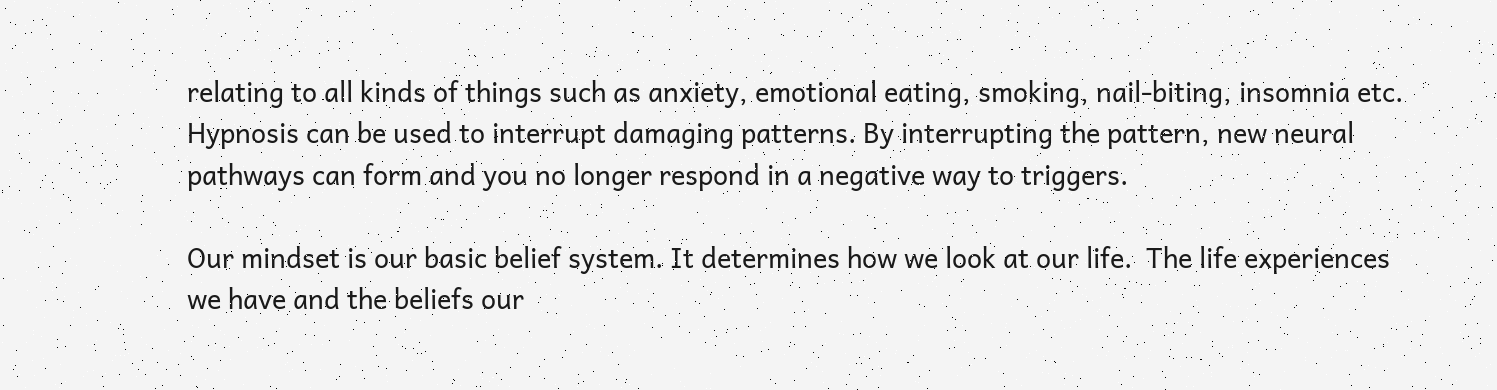relating to all kinds of things such as anxiety, emotional eating, smoking, nail-biting, insomnia etc. Hypnosis can be used to interrupt damaging patterns. By interrupting the pattern, new neural pathways can form and you no longer respond in a negative way to triggers.

Our mindset is our basic belief system. It determines how we look at our life.  The life experiences we have and the beliefs our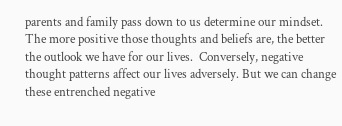parents and family pass down to us determine our mindset.  The more positive those thoughts and beliefs are, the better the outlook we have for our lives.  Conversely, negative thought patterns affect our lives adversely. But we can change these entrenched negative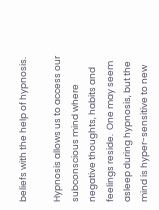beliefs with the help of hypnosis.

Hypnosis allows us to access our subconscious mind where negative thoughts, habits and feelings reside.  One may seem asleep during hypnosis, but the mind is hyper-sensitive to new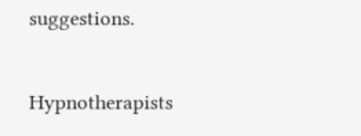suggestions.

Hypnotherapists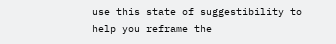use this state of suggestibility to help you reframe the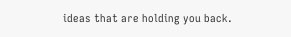ideas that are holding you back.